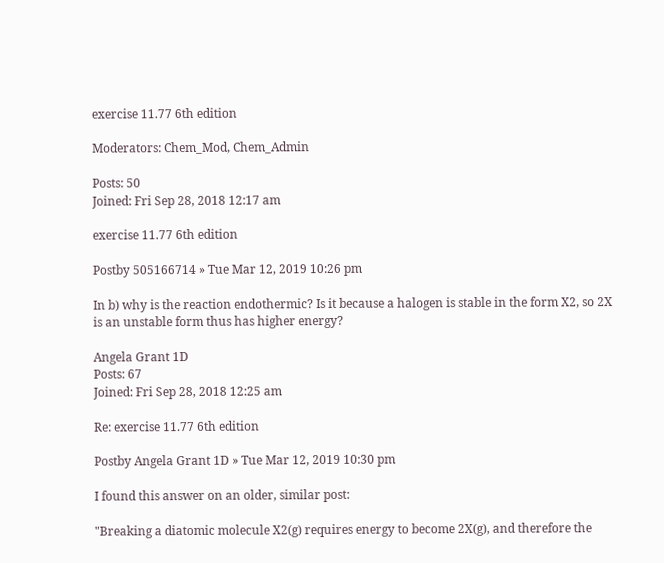exercise 11.77 6th edition

Moderators: Chem_Mod, Chem_Admin

Posts: 50
Joined: Fri Sep 28, 2018 12:17 am

exercise 11.77 6th edition

Postby 505166714 » Tue Mar 12, 2019 10:26 pm

In b) why is the reaction endothermic? Is it because a halogen is stable in the form X2, so 2X is an unstable form thus has higher energy?

Angela Grant 1D
Posts: 67
Joined: Fri Sep 28, 2018 12:25 am

Re: exercise 11.77 6th edition

Postby Angela Grant 1D » Tue Mar 12, 2019 10:30 pm

I found this answer on an older, similar post:

"Breaking a diatomic molecule X2(g) requires energy to become 2X(g), and therefore the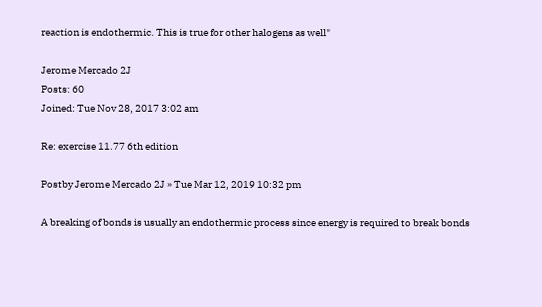reaction is endothermic. This is true for other halogens as well"

Jerome Mercado 2J
Posts: 60
Joined: Tue Nov 28, 2017 3:02 am

Re: exercise 11.77 6th edition

Postby Jerome Mercado 2J » Tue Mar 12, 2019 10:32 pm

A breaking of bonds is usually an endothermic process since energy is required to break bonds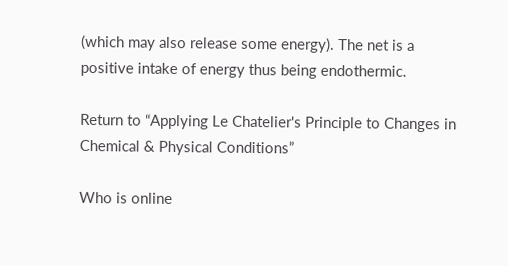(which may also release some energy). The net is a positive intake of energy thus being endothermic.

Return to “Applying Le Chatelier's Principle to Changes in Chemical & Physical Conditions”

Who is online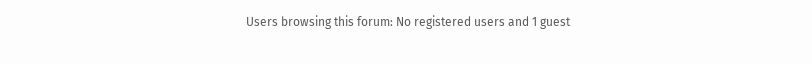Users browsing this forum: No registered users and 1 guest